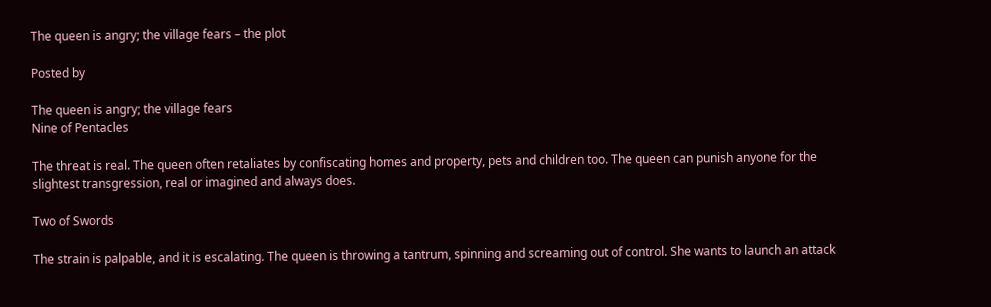The queen is angry; the village fears – the plot

Posted by

The queen is angry; the village fears
Nine of Pentacles

The threat is real. The queen often retaliates by confiscating homes and property, pets and children too. The queen can punish anyone for the slightest transgression, real or imagined and always does.

Two of Swords

The strain is palpable, and it is escalating. The queen is throwing a tantrum, spinning and screaming out of control. She wants to launch an attack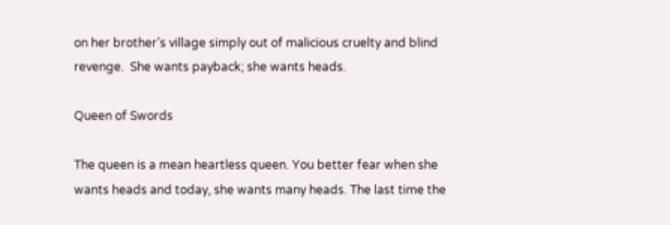on her brother’s village simply out of malicious cruelty and blind revenge.  She wants payback; she wants heads.

Queen of Swords

The queen is a mean heartless queen. You better fear when she wants heads and today, she wants many heads. The last time the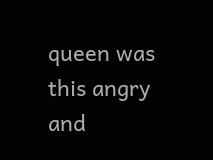queen was this angry and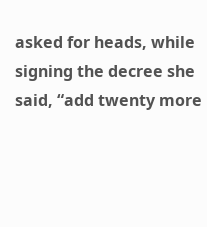asked for heads, while signing the decree she said, “add twenty more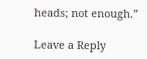heads; not enough.”

Leave a Reply